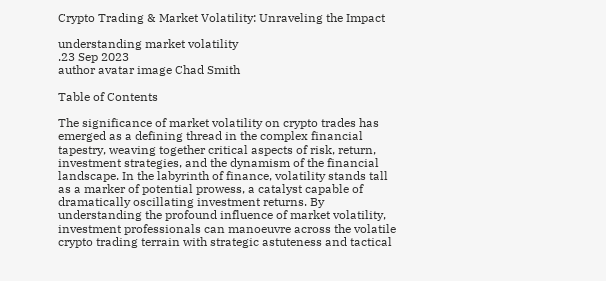Crypto Trading & Market Volatility: Unraveling the Impact

understanding market volatility
.23 Sep 2023
author avatar image Chad Smith

Table of Contents

The significance of market volatility on crypto trades has emerged as a defining thread in the complex financial tapestry, weaving together critical aspects of risk, return, investment strategies, and the dynamism of the financial landscape. In the labyrinth of finance, volatility stands tall as a marker of potential prowess, a catalyst capable of dramatically oscillating investment returns. By understanding the profound influence of market volatility, investment professionals can manoeuvre across the volatile crypto trading terrain with strategic astuteness and tactical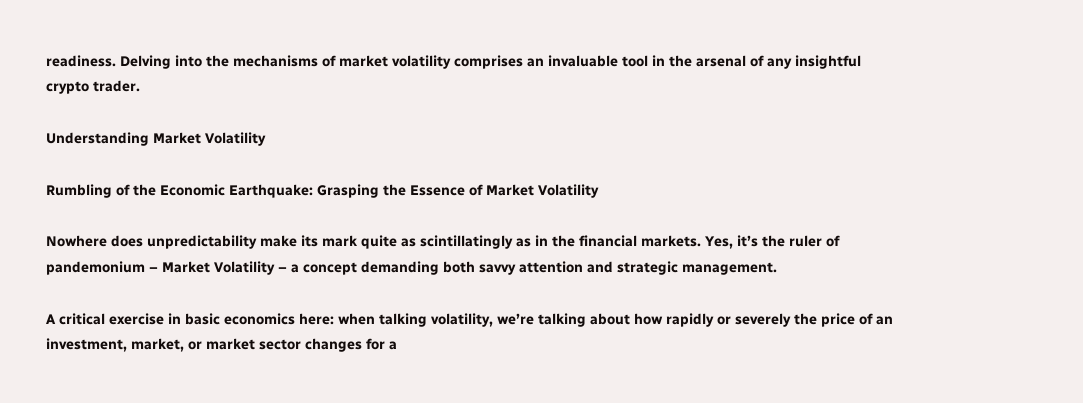readiness. Delving into the mechanisms of market volatility comprises an invaluable tool in the arsenal of any insightful crypto trader.

Understanding Market Volatility

Rumbling of the Economic Earthquake: Grasping the Essence of Market Volatility

Nowhere does unpredictability make its mark quite as scintillatingly as in the financial markets. Yes, it’s the ruler of pandemonium – Market Volatility – a concept demanding both savvy attention and strategic management.

A critical exercise in basic economics here: when talking volatility, we’re talking about how rapidly or severely the price of an investment, market, or market sector changes for a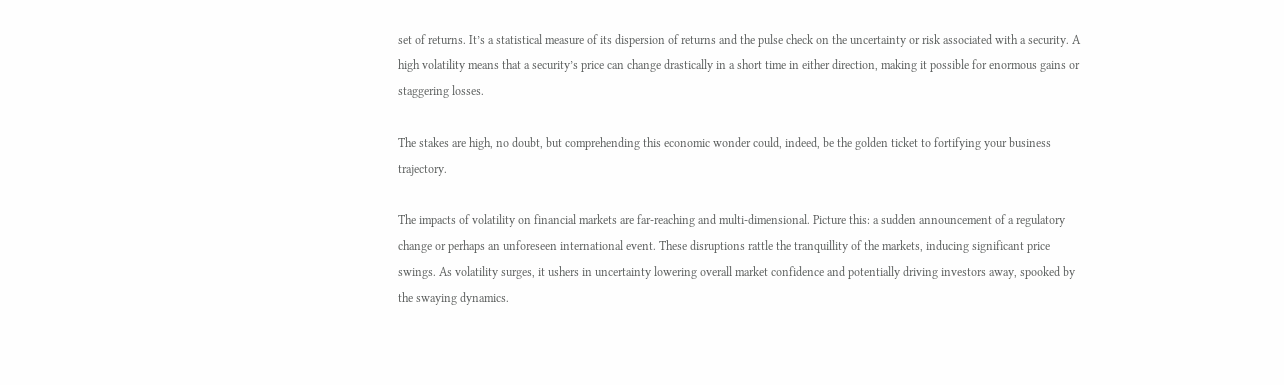set of returns. It’s a statistical measure of its dispersion of returns and the pulse check on the uncertainty or risk associated with a security. A high volatility means that a security’s price can change drastically in a short time in either direction, making it possible for enormous gains or staggering losses.

The stakes are high, no doubt, but comprehending this economic wonder could, indeed, be the golden ticket to fortifying your business trajectory.

The impacts of volatility on financial markets are far-reaching and multi-dimensional. Picture this: a sudden announcement of a regulatory change or perhaps an unforeseen international event. These disruptions rattle the tranquillity of the markets, inducing significant price swings. As volatility surges, it ushers in uncertainty lowering overall market confidence and potentially driving investors away, spooked by the swaying dynamics.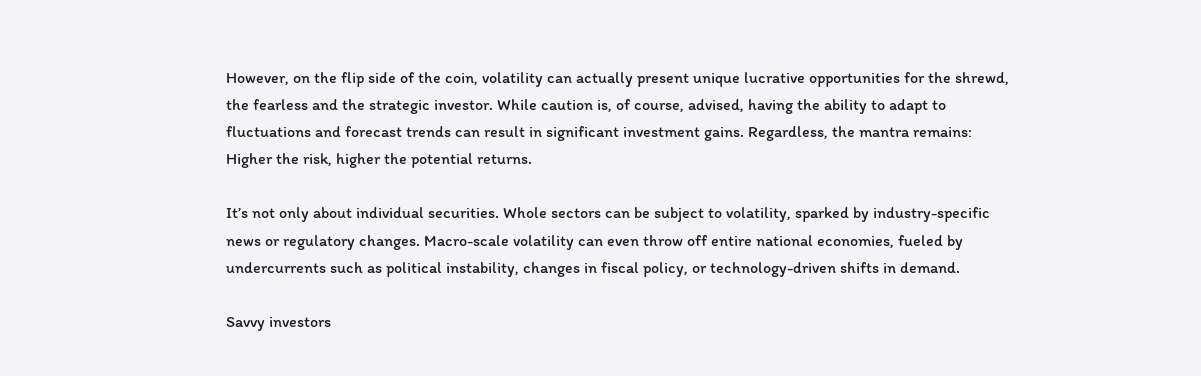However, on the flip side of the coin, volatility can actually present unique lucrative opportunities for the shrewd, the fearless and the strategic investor. While caution is, of course, advised, having the ability to adapt to fluctuations and forecast trends can result in significant investment gains. Regardless, the mantra remains: Higher the risk, higher the potential returns.

It’s not only about individual securities. Whole sectors can be subject to volatility, sparked by industry-specific news or regulatory changes. Macro-scale volatility can even throw off entire national economies, fueled by undercurrents such as political instability, changes in fiscal policy, or technology-driven shifts in demand.

Savvy investors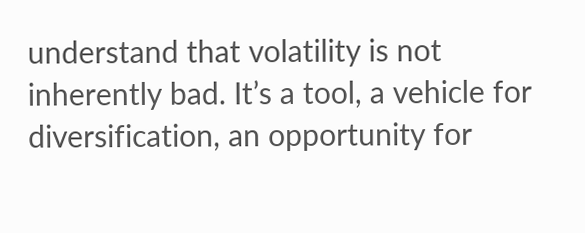understand that volatility is not inherently bad. It’s a tool, a vehicle for diversification, an opportunity for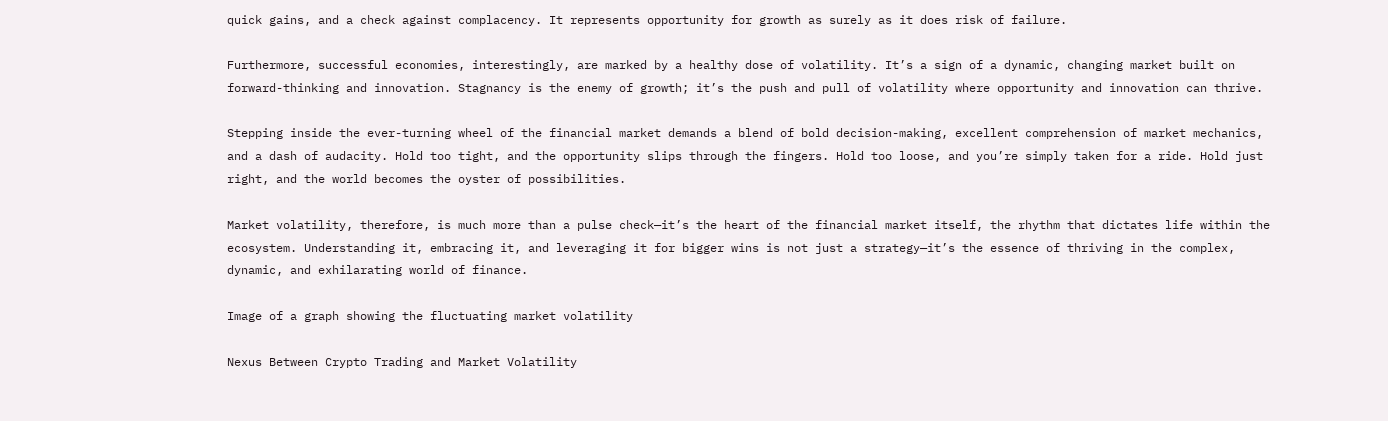quick gains, and a check against complacency. It represents opportunity for growth as surely as it does risk of failure.

Furthermore, successful economies, interestingly, are marked by a healthy dose of volatility. It’s a sign of a dynamic, changing market built on forward-thinking and innovation. Stagnancy is the enemy of growth; it’s the push and pull of volatility where opportunity and innovation can thrive.

Stepping inside the ever-turning wheel of the financial market demands a blend of bold decision-making, excellent comprehension of market mechanics, and a dash of audacity. Hold too tight, and the opportunity slips through the fingers. Hold too loose, and you’re simply taken for a ride. Hold just right, and the world becomes the oyster of possibilities.

Market volatility, therefore, is much more than a pulse check—it’s the heart of the financial market itself, the rhythm that dictates life within the ecosystem. Understanding it, embracing it, and leveraging it for bigger wins is not just a strategy—it’s the essence of thriving in the complex, dynamic, and exhilarating world of finance.

Image of a graph showing the fluctuating market volatility

Nexus Between Crypto Trading and Market Volatility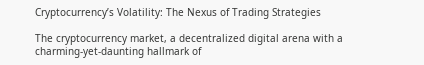Cryptocurrency’s Volatility: The Nexus of Trading Strategies

The cryptocurrency market, a decentralized digital arena with a charming-yet-daunting hallmark of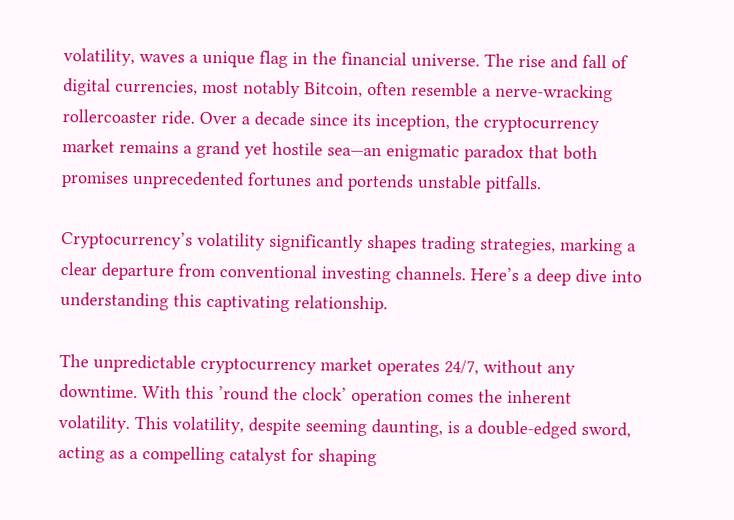volatility, waves a unique flag in the financial universe. The rise and fall of digital currencies, most notably Bitcoin, often resemble a nerve-wracking rollercoaster ride. Over a decade since its inception, the cryptocurrency market remains a grand yet hostile sea—an enigmatic paradox that both promises unprecedented fortunes and portends unstable pitfalls.

Cryptocurrency’s volatility significantly shapes trading strategies, marking a clear departure from conventional investing channels. Here’s a deep dive into understanding this captivating relationship.

The unpredictable cryptocurrency market operates 24/7, without any downtime. With this ’round the clock’ operation comes the inherent volatility. This volatility, despite seeming daunting, is a double-edged sword, acting as a compelling catalyst for shaping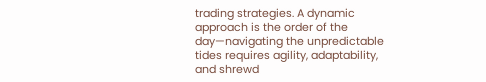trading strategies. A dynamic approach is the order of the day—navigating the unpredictable tides requires agility, adaptability, and shrewd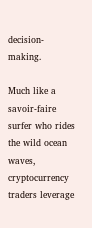decision-making.

Much like a savoir-faire surfer who rides the wild ocean waves, cryptocurrency traders leverage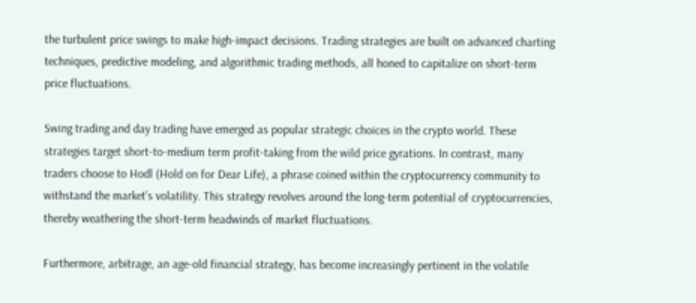the turbulent price swings to make high-impact decisions. Trading strategies are built on advanced charting techniques, predictive modeling, and algorithmic trading methods, all honed to capitalize on short-term price fluctuations.

Swing trading and day trading have emerged as popular strategic choices in the crypto world. These strategies target short-to-medium term profit-taking from the wild price gyrations. In contrast, many traders choose to Hodl (Hold on for Dear Life), a phrase coined within the cryptocurrency community to withstand the market’s volatility. This strategy revolves around the long-term potential of cryptocurrencies, thereby weathering the short-term headwinds of market fluctuations.

Furthermore, arbitrage, an age-old financial strategy, has become increasingly pertinent in the volatile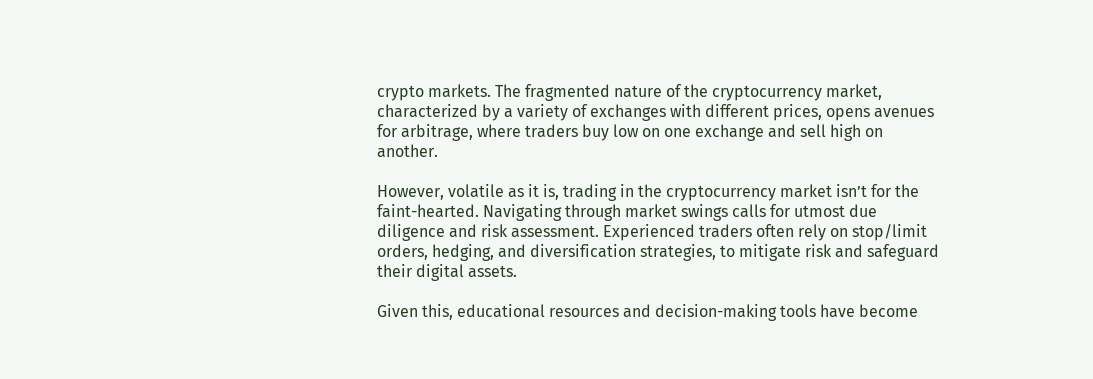crypto markets. The fragmented nature of the cryptocurrency market, characterized by a variety of exchanges with different prices, opens avenues for arbitrage, where traders buy low on one exchange and sell high on another.

However, volatile as it is, trading in the cryptocurrency market isn’t for the faint-hearted. Navigating through market swings calls for utmost due diligence and risk assessment. Experienced traders often rely on stop/limit orders, hedging, and diversification strategies, to mitigate risk and safeguard their digital assets.

Given this, educational resources and decision-making tools have become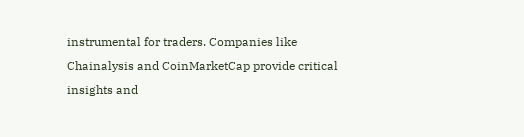instrumental for traders. Companies like Chainalysis and CoinMarketCap provide critical insights and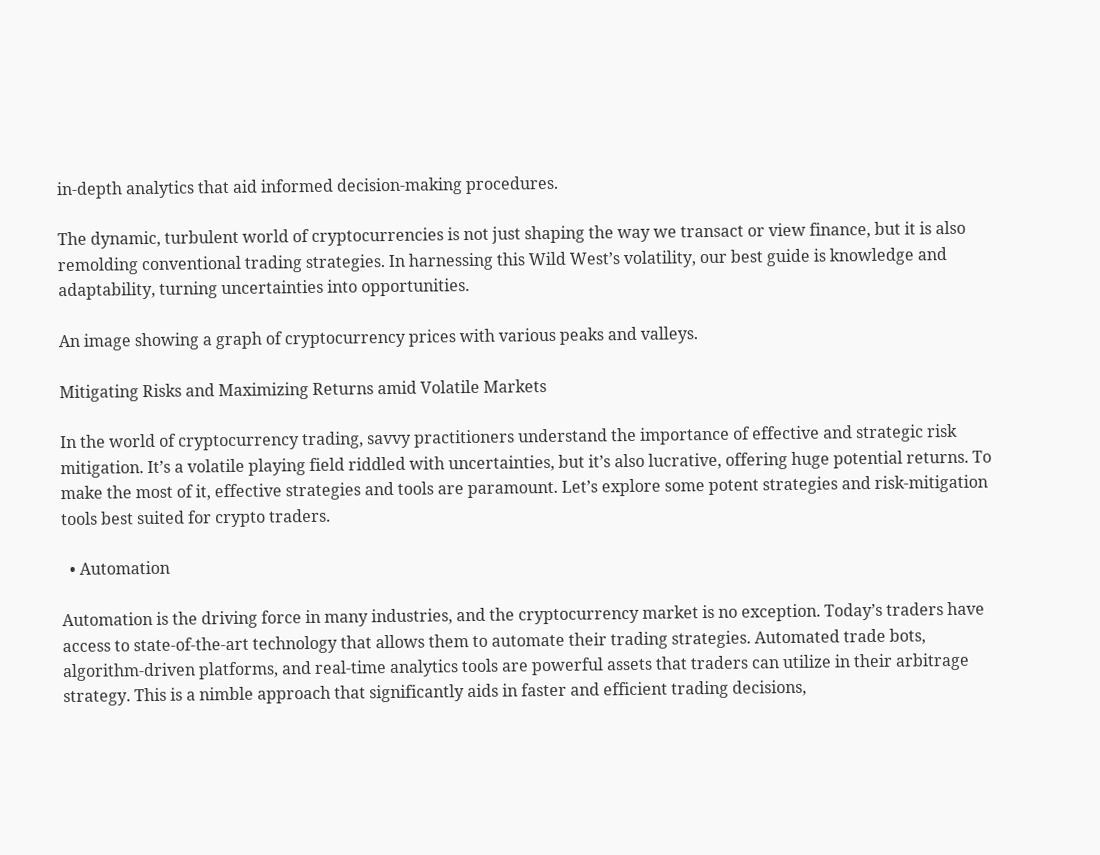in-depth analytics that aid informed decision-making procedures.

The dynamic, turbulent world of cryptocurrencies is not just shaping the way we transact or view finance, but it is also remolding conventional trading strategies. In harnessing this Wild West’s volatility, our best guide is knowledge and adaptability, turning uncertainties into opportunities.

An image showing a graph of cryptocurrency prices with various peaks and valleys.

Mitigating Risks and Maximizing Returns amid Volatile Markets

In the world of cryptocurrency trading, savvy practitioners understand the importance of effective and strategic risk mitigation. It’s a volatile playing field riddled with uncertainties, but it’s also lucrative, offering huge potential returns. To make the most of it, effective strategies and tools are paramount. Let’s explore some potent strategies and risk-mitigation tools best suited for crypto traders.

  • Automation

Automation is the driving force in many industries, and the cryptocurrency market is no exception. Today’s traders have access to state-of-the-art technology that allows them to automate their trading strategies. Automated trade bots, algorithm-driven platforms, and real-time analytics tools are powerful assets that traders can utilize in their arbitrage strategy. This is a nimble approach that significantly aids in faster and efficient trading decisions,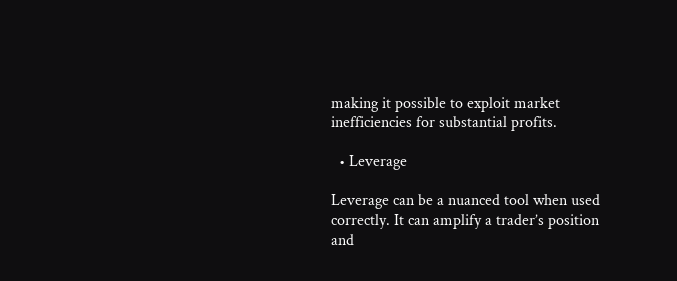making it possible to exploit market inefficiencies for substantial profits.

  • Leverage

Leverage can be a nuanced tool when used correctly. It can amplify a trader’s position and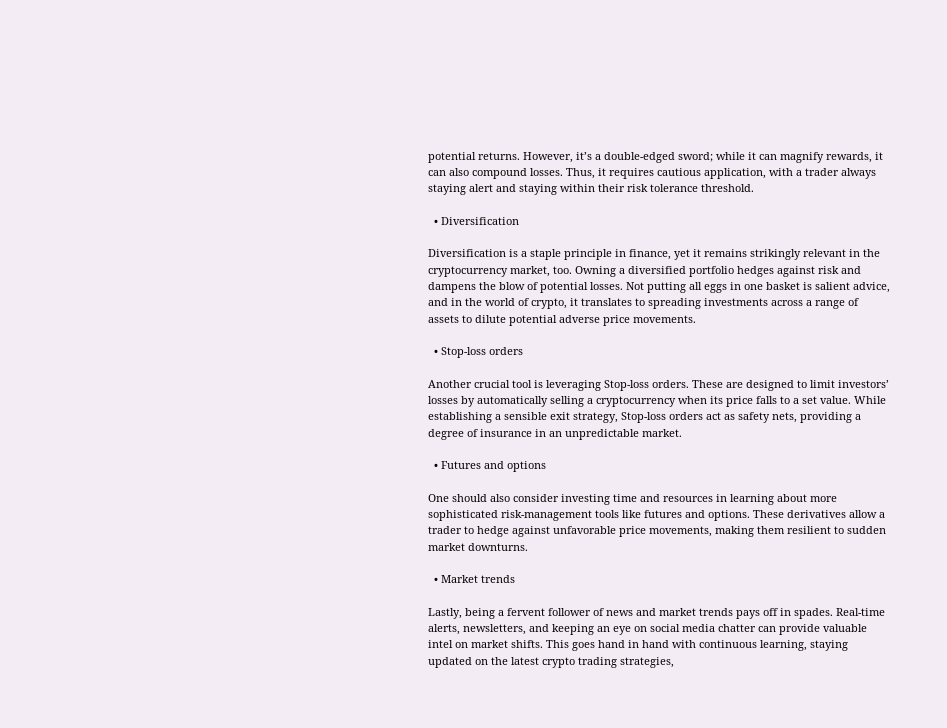potential returns. However, it’s a double-edged sword; while it can magnify rewards, it can also compound losses. Thus, it requires cautious application, with a trader always staying alert and staying within their risk tolerance threshold.

  • Diversification

Diversification is a staple principle in finance, yet it remains strikingly relevant in the cryptocurrency market, too. Owning a diversified portfolio hedges against risk and dampens the blow of potential losses. Not putting all eggs in one basket is salient advice, and in the world of crypto, it translates to spreading investments across a range of assets to dilute potential adverse price movements.

  • Stop-loss orders

Another crucial tool is leveraging Stop-loss orders. These are designed to limit investors’ losses by automatically selling a cryptocurrency when its price falls to a set value. While establishing a sensible exit strategy, Stop-loss orders act as safety nets, providing a degree of insurance in an unpredictable market.

  • Futures and options

One should also consider investing time and resources in learning about more sophisticated risk-management tools like futures and options. These derivatives allow a trader to hedge against unfavorable price movements, making them resilient to sudden market downturns.

  • Market trends

Lastly, being a fervent follower of news and market trends pays off in spades. Real-time alerts, newsletters, and keeping an eye on social media chatter can provide valuable intel on market shifts. This goes hand in hand with continuous learning, staying updated on the latest crypto trading strategies,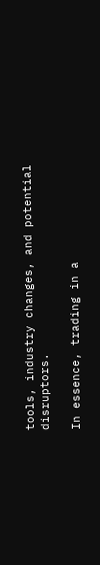tools, industry changes, and potential disruptors.

In essence, trading in a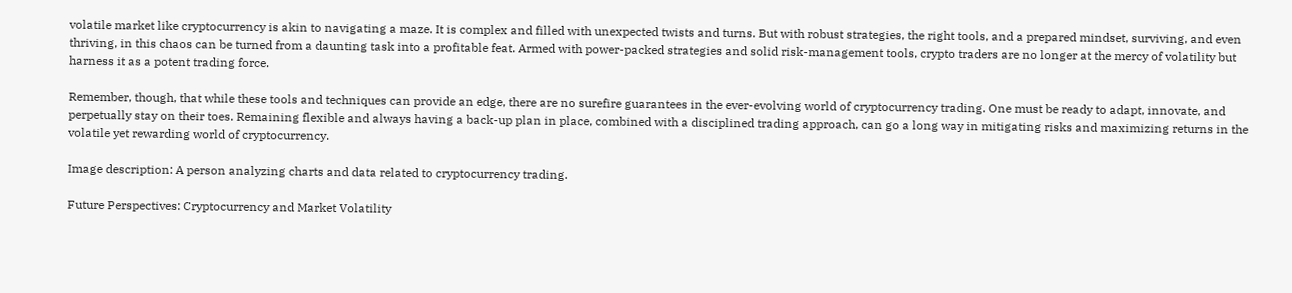volatile market like cryptocurrency is akin to navigating a maze. It is complex and filled with unexpected twists and turns. But with robust strategies, the right tools, and a prepared mindset, surviving, and even thriving, in this chaos can be turned from a daunting task into a profitable feat. Armed with power-packed strategies and solid risk-management tools, crypto traders are no longer at the mercy of volatility but harness it as a potent trading force.

Remember, though, that while these tools and techniques can provide an edge, there are no surefire guarantees in the ever-evolving world of cryptocurrency trading. One must be ready to adapt, innovate, and perpetually stay on their toes. Remaining flexible and always having a back-up plan in place, combined with a disciplined trading approach, can go a long way in mitigating risks and maximizing returns in the volatile yet rewarding world of cryptocurrency.

Image description: A person analyzing charts and data related to cryptocurrency trading.

Future Perspectives: Cryptocurrency and Market Volatility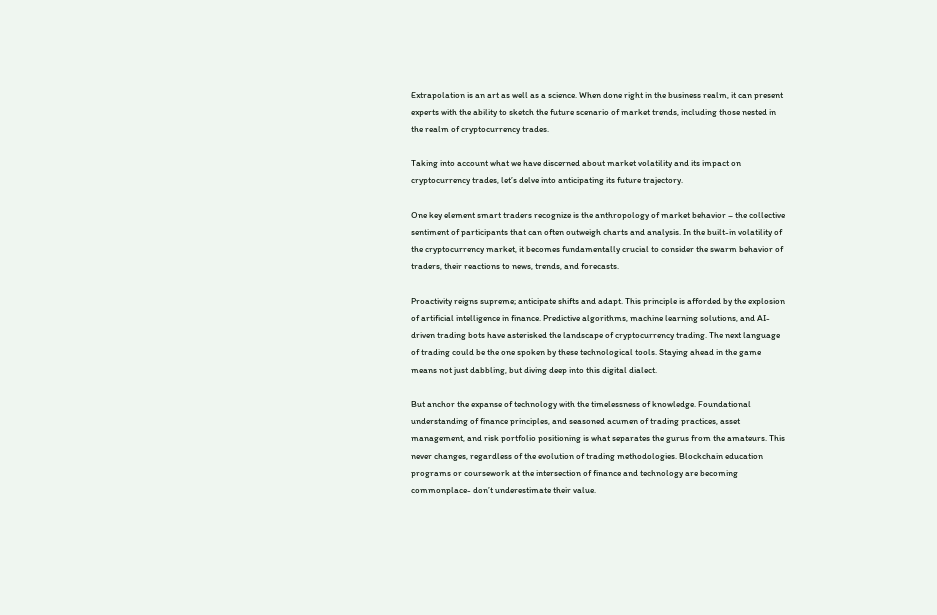Extrapolation is an art as well as a science. When done right in the business realm, it can present experts with the ability to sketch the future scenario of market trends, including those nested in the realm of cryptocurrency trades.

Taking into account what we have discerned about market volatility and its impact on cryptocurrency trades, let’s delve into anticipating its future trajectory.

One key element smart traders recognize is the anthropology of market behavior – the collective sentiment of participants that can often outweigh charts and analysis. In the built-in volatility of the cryptocurrency market, it becomes fundamentally crucial to consider the swarm behavior of traders, their reactions to news, trends, and forecasts.

Proactivity reigns supreme; anticipate shifts and adapt. This principle is afforded by the explosion of artificial intelligence in finance. Predictive algorithms, machine learning solutions, and AI-driven trading bots have asterisked the landscape of cryptocurrency trading. The next language of trading could be the one spoken by these technological tools. Staying ahead in the game means not just dabbling, but diving deep into this digital dialect.

But anchor the expanse of technology with the timelessness of knowledge. Foundational understanding of finance principles, and seasoned acumen of trading practices, asset management, and risk portfolio positioning is what separates the gurus from the amateurs. This never changes, regardless of the evolution of trading methodologies. Blockchain education programs or coursework at the intersection of finance and technology are becoming commonplace- don’t underestimate their value.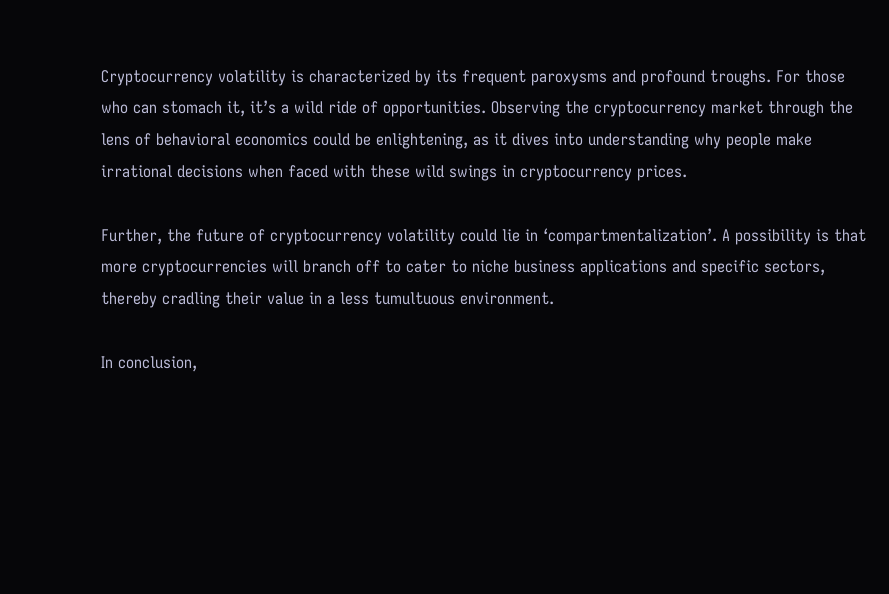Cryptocurrency volatility is characterized by its frequent paroxysms and profound troughs. For those who can stomach it, it’s a wild ride of opportunities. Observing the cryptocurrency market through the lens of behavioral economics could be enlightening, as it dives into understanding why people make irrational decisions when faced with these wild swings in cryptocurrency prices.

Further, the future of cryptocurrency volatility could lie in ‘compartmentalization’. A possibility is that more cryptocurrencies will branch off to cater to niche business applications and specific sectors, thereby cradling their value in a less tumultuous environment.

In conclusion,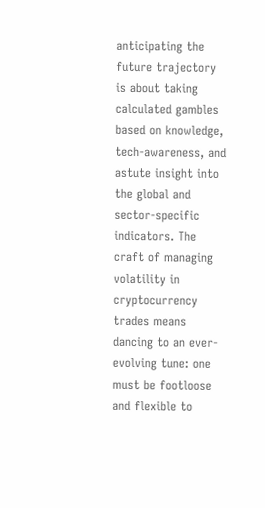anticipating the future trajectory is about taking calculated gambles based on knowledge, tech-awareness, and astute insight into the global and sector-specific indicators. The craft of managing volatility in cryptocurrency trades means dancing to an ever-evolving tune: one must be footloose and flexible to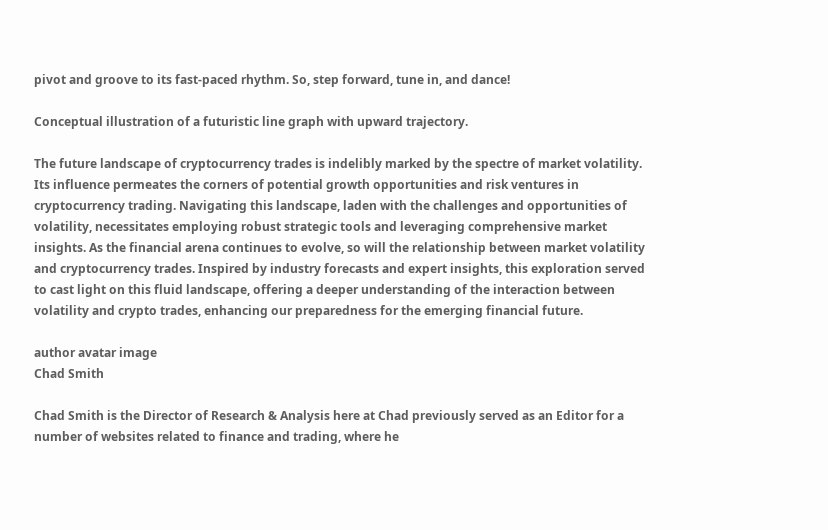pivot and groove to its fast-paced rhythm. So, step forward, tune in, and dance!

Conceptual illustration of a futuristic line graph with upward trajectory.

The future landscape of cryptocurrency trades is indelibly marked by the spectre of market volatility. Its influence permeates the corners of potential growth opportunities and risk ventures in cryptocurrency trading. Navigating this landscape, laden with the challenges and opportunities of volatility, necessitates employing robust strategic tools and leveraging comprehensive market insights. As the financial arena continues to evolve, so will the relationship between market volatility and cryptocurrency trades. Inspired by industry forecasts and expert insights, this exploration served to cast light on this fluid landscape, offering a deeper understanding of the interaction between volatility and crypto trades, enhancing our preparedness for the emerging financial future.

author avatar image
Chad Smith

Chad Smith is the Director of Research & Analysis here at Chad previously served as an Editor for a number of websites related to finance and trading, where he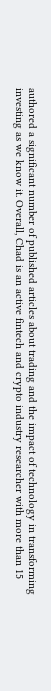authored a significant number of published articles about trading and the impact of technology in transforming investing as we know it. Overall, Chad is an active fintech and crypto industry researcher with more than 15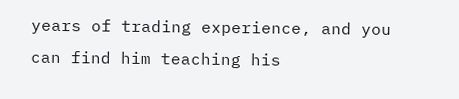years of trading experience, and you can find him teaching his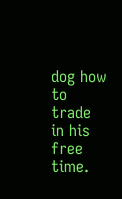dog how to trade in his free time.